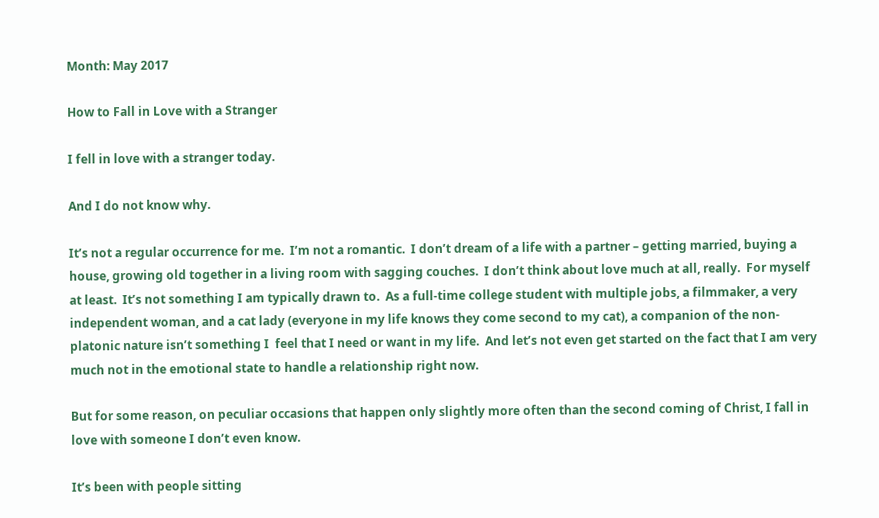Month: May 2017

How to Fall in Love with a Stranger

I fell in love with a stranger today.

And I do not know why.

It’s not a regular occurrence for me.  I’m not a romantic.  I don’t dream of a life with a partner – getting married, buying a house, growing old together in a living room with sagging couches.  I don’t think about love much at all, really.  For myself at least.  It’s not something I am typically drawn to.  As a full-time college student with multiple jobs, a filmmaker, a very independent woman, and a cat lady (everyone in my life knows they come second to my cat), a companion of the non-platonic nature isn’t something I  feel that I need or want in my life.  And let’s not even get started on the fact that I am very much not in the emotional state to handle a relationship right now.

But for some reason, on peculiar occasions that happen only slightly more often than the second coming of Christ, I fall in love with someone I don’t even know.

It’s been with people sitting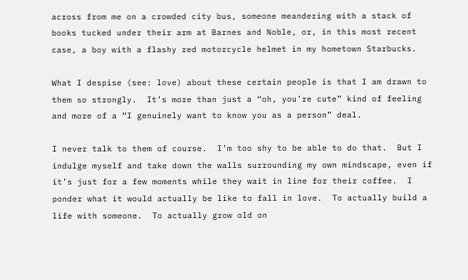across from me on a crowded city bus, someone meandering with a stack of books tucked under their arm at Barnes and Noble, or, in this most recent case, a boy with a flashy red motorcycle helmet in my hometown Starbucks.

What I despise (see: love) about these certain people is that I am drawn to them so strongly.  It’s more than just a “oh, you’re cute” kind of feeling and more of a “I genuinely want to know you as a person” deal.

I never talk to them of course.  I’m too shy to be able to do that.  But I indulge myself and take down the walls surrounding my own mindscape, even if it’s just for a few moments while they wait in line for their coffee.  I ponder what it would actually be like to fall in love.  To actually build a life with someone.  To actually grow old on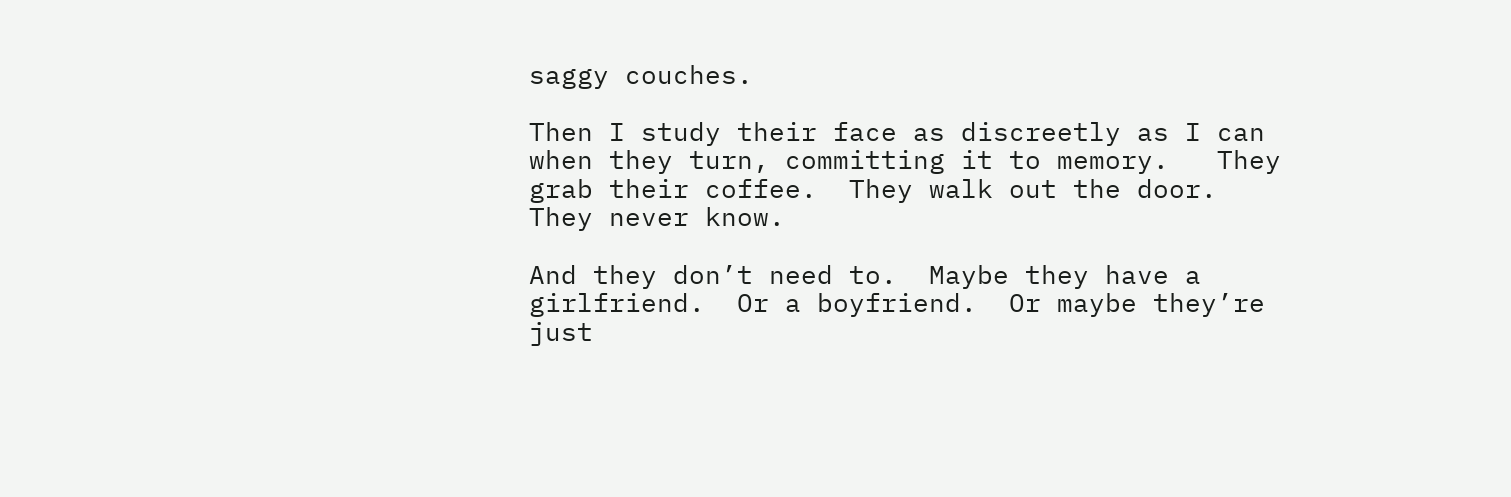saggy couches.

Then I study their face as discreetly as I can when they turn, committing it to memory.   They grab their coffee.  They walk out the door.  They never know.

And they don’t need to.  Maybe they have a girlfriend.  Or a boyfriend.  Or maybe they’re just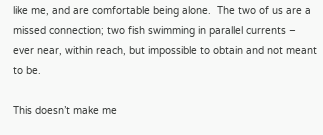like me, and are comfortable being alone.  The two of us are a missed connection; two fish swimming in parallel currents – ever near, within reach, but impossible to obtain and not meant to be.

This doesn’t make me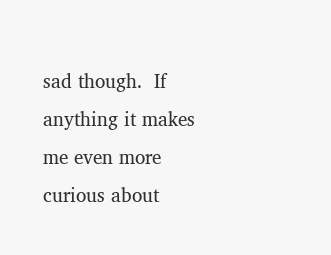sad though.  If anything it makes me even more curious about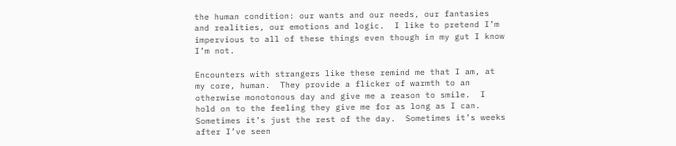the human condition: our wants and our needs, our fantasies and realities, our emotions and logic.  I like to pretend I’m impervious to all of these things even though in my gut I know I’m not.

Encounters with strangers like these remind me that I am, at my core, human.  They provide a flicker of warmth to an otherwise monotonous day and give me a reason to smile.  I hold on to the feeling they give me for as long as I can.  Sometimes it’s just the rest of the day.  Sometimes it’s weeks after I’ve seen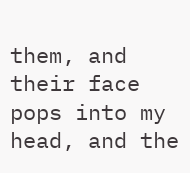them, and their face pops into my head, and the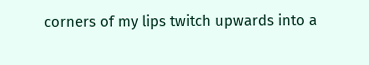corners of my lips twitch upwards into a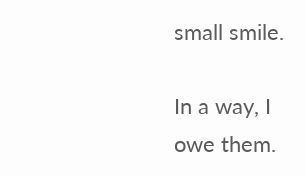small smile.

In a way, I owe them.